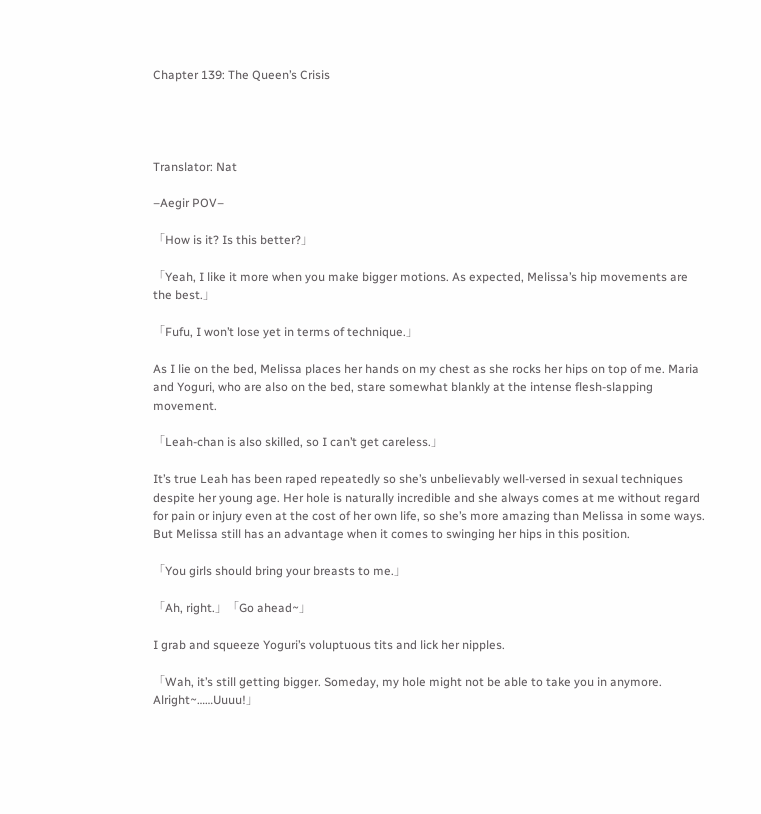Chapter 139: The Queen’s Crisis




Translator: Nat

–Aegir POV–

「How is it? Is this better?」

「Yeah, I like it more when you make bigger motions. As expected, Melissa’s hip movements are the best.」

「Fufu, I won’t lose yet in terms of technique.」

As I lie on the bed, Melissa places her hands on my chest as she rocks her hips on top of me. Maria and Yoguri, who are also on the bed, stare somewhat blankly at the intense flesh-slapping movement.

「Leah-chan is also skilled, so I can’t get careless.」

It’s true Leah has been raped repeatedly so she’s unbelievably well-versed in sexual techniques despite her young age. Her hole is naturally incredible and she always comes at me without regard for pain or injury even at the cost of her own life, so she’s more amazing than Melissa in some ways. But Melissa still has an advantage when it comes to swinging her hips in this position.

「You girls should bring your breasts to me.」

「Ah, right.」「Go ahead~」

I grab and squeeze Yoguri’s voluptuous tits and lick her nipples.

「Wah, it’s still getting bigger. Someday, my hole might not be able to take you in anymore. Alright~……Uuuu!」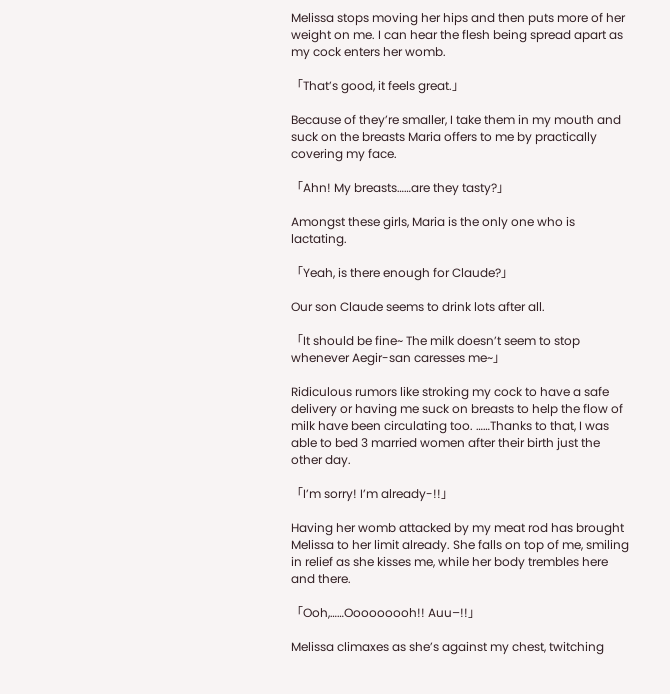Melissa stops moving her hips and then puts more of her weight on me. I can hear the flesh being spread apart as my cock enters her womb.

「That’s good, it feels great.」

Because of they’re smaller, I take them in my mouth and suck on the breasts Maria offers to me by practically covering my face.

「Ahn! My breasts……are they tasty?」

Amongst these girls, Maria is the only one who is lactating.

「Yeah, is there enough for Claude?」

Our son Claude seems to drink lots after all.

「It should be fine~ The milk doesn’t seem to stop whenever Aegir-san caresses me~」

Ridiculous rumors like stroking my cock to have a safe delivery or having me suck on breasts to help the flow of milk have been circulating too. ……Thanks to that, I was able to bed 3 married women after their birth just the other day.

「I’m sorry! I’m already-!!」

Having her womb attacked by my meat rod has brought Melissa to her limit already. She falls on top of me, smiling in relief as she kisses me, while her body trembles here and there.

「Ooh,……Ooooooooh!! Auu–!!」

Melissa climaxes as she’s against my chest, twitching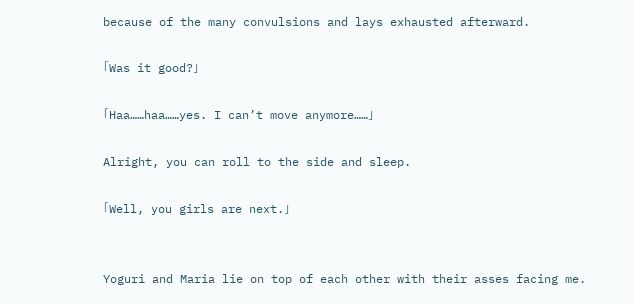because of the many convulsions and lays exhausted afterward.

「Was it good?」

「Haa……haa……yes. I can’t move anymore……」

Alright, you can roll to the side and sleep.

「Well, you girls are next.」


Yoguri and Maria lie on top of each other with their asses facing me.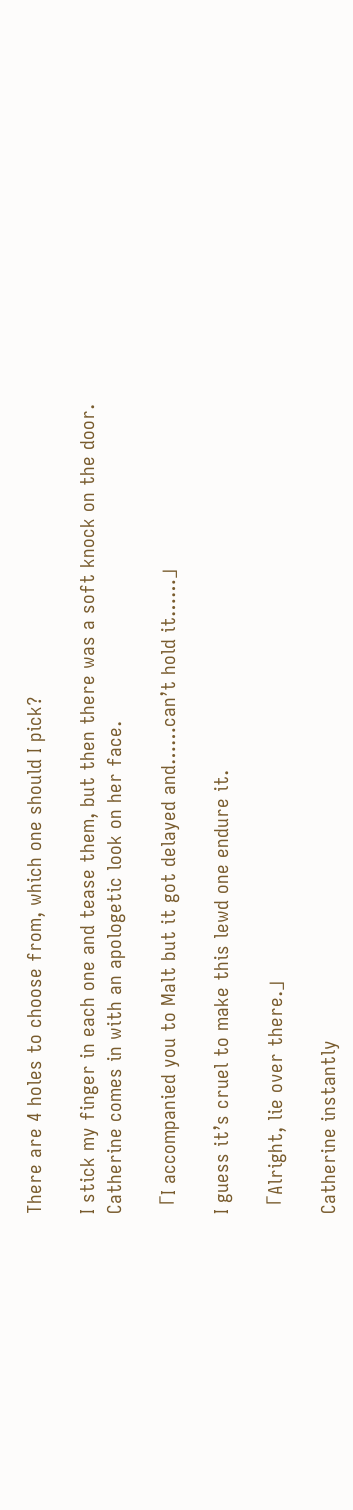There are 4 holes to choose from, which one should I pick?

I stick my finger in each one and tease them, but then there was a soft knock on the door. Catherine comes in with an apologetic look on her face.

「I accompanied you to Malt but it got delayed and……can’t hold it……」

I guess it’s cruel to make this lewd one endure it.

「Alright, lie over there.」

Catherine instantly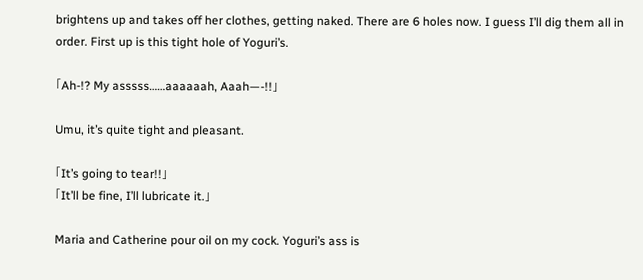brightens up and takes off her clothes, getting naked. There are 6 holes now. I guess I’ll dig them all in order. First up is this tight hole of Yoguri’s.

「Ah-!? My asssss……aaaaaah, Aaah—-!!」

Umu, it’s quite tight and pleasant.

「It’s going to tear!!」
「It’ll be fine, I’ll lubricate it.」

Maria and Catherine pour oil on my cock. Yoguri’s ass is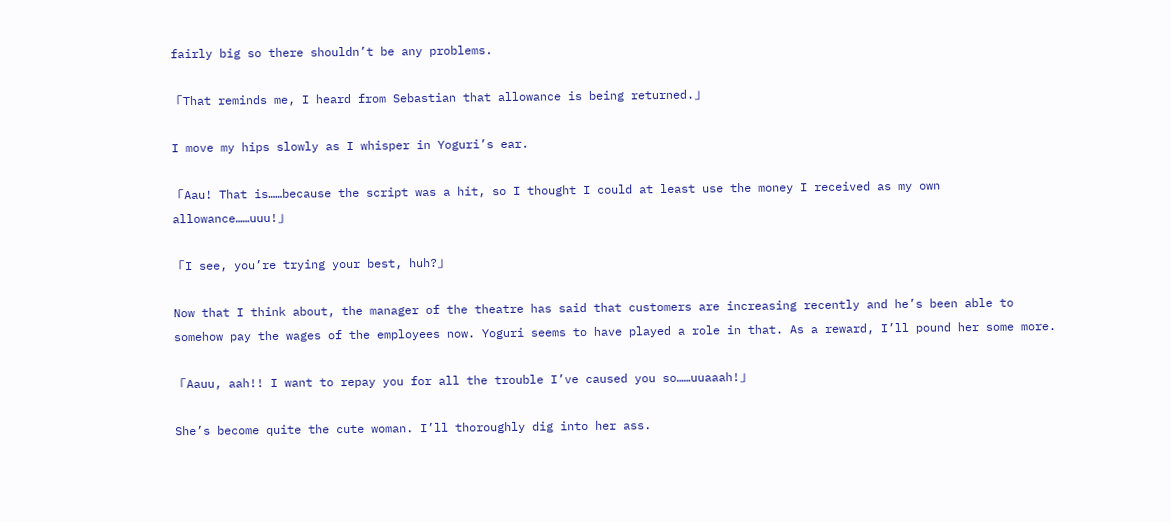fairly big so there shouldn’t be any problems.

「That reminds me, I heard from Sebastian that allowance is being returned.」

I move my hips slowly as I whisper in Yoguri’s ear.

「Aau! That is……because the script was a hit, so I thought I could at least use the money I received as my own allowance……uuu!」

「I see, you’re trying your best, huh?」

Now that I think about, the manager of the theatre has said that customers are increasing recently and he’s been able to somehow pay the wages of the employees now. Yoguri seems to have played a role in that. As a reward, I’ll pound her some more.

「Aauu, aah!! I want to repay you for all the trouble I’ve caused you so……uuaaah!」

She’s become quite the cute woman. I’ll thoroughly dig into her ass.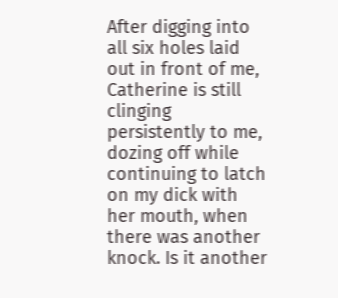After digging into all six holes laid out in front of me, Catherine is still clinging persistently to me, dozing off while continuing to latch on my dick with her mouth, when there was another knock. Is it another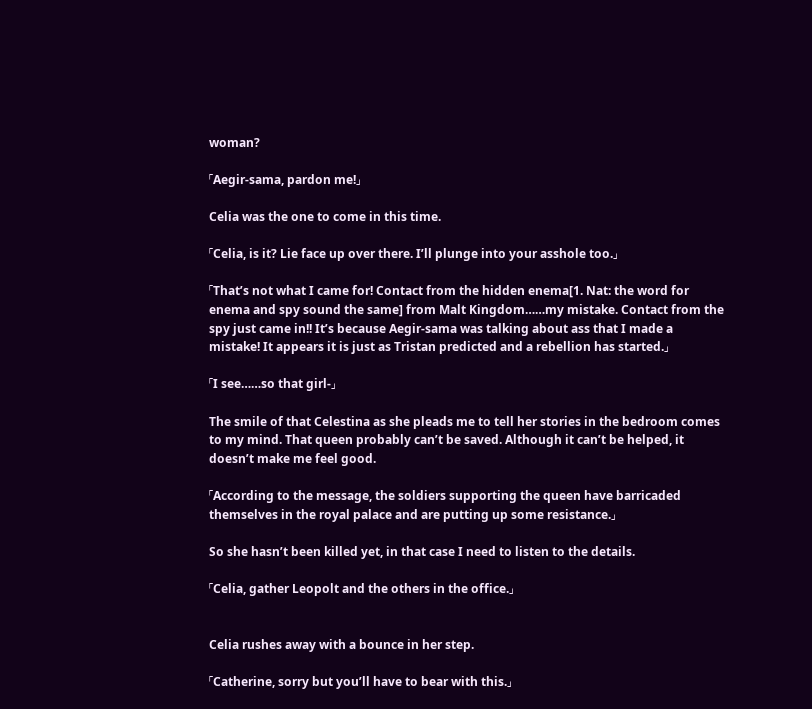woman?

「Aegir-sama, pardon me!」

Celia was the one to come in this time.

「Celia, is it? Lie face up over there. I’ll plunge into your asshole too.」

「That’s not what I came for! Contact from the hidden enema[1. Nat: the word for enema and spy sound the same] from Malt Kingdom……my mistake. Contact from the spy just came in!! It’s because Aegir-sama was talking about ass that I made a mistake! It appears it is just as Tristan predicted and a rebellion has started.」

「I see……so that girl-」

The smile of that Celestina as she pleads me to tell her stories in the bedroom comes to my mind. That queen probably can’t be saved. Although it can’t be helped, it doesn’t make me feel good.

「According to the message, the soldiers supporting the queen have barricaded themselves in the royal palace and are putting up some resistance.」

So she hasn’t been killed yet, in that case I need to listen to the details.

「Celia, gather Leopolt and the others in the office.」


Celia rushes away with a bounce in her step.

「Catherine, sorry but you’ll have to bear with this.」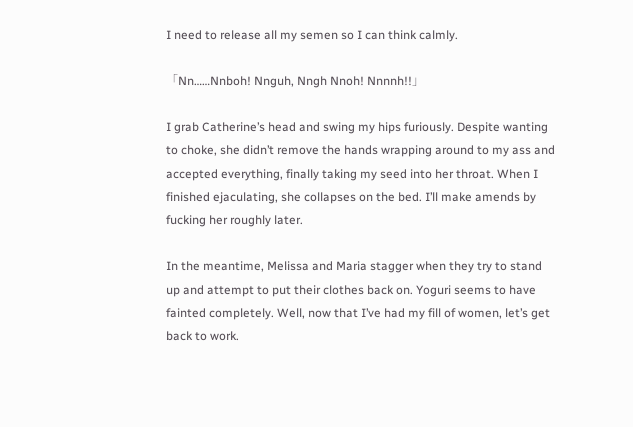I need to release all my semen so I can think calmly.

「Nn……Nnboh! Nnguh, Nngh Nnoh! Nnnnh!!」

I grab Catherine’s head and swing my hips furiously. Despite wanting to choke, she didn’t remove the hands wrapping around to my ass and accepted everything, finally taking my seed into her throat. When I finished ejaculating, she collapses on the bed. I’ll make amends by fucking her roughly later.

In the meantime, Melissa and Maria stagger when they try to stand up and attempt to put their clothes back on. Yoguri seems to have fainted completely. Well, now that I’ve had my fill of women, let’s get back to work.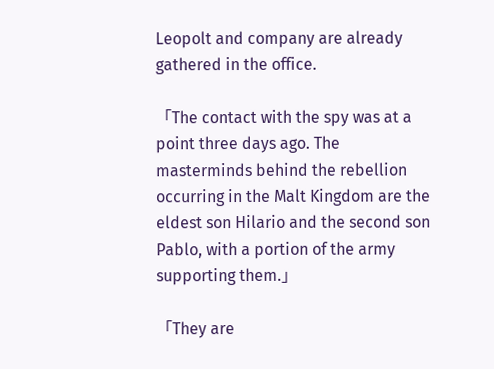Leopolt and company are already gathered in the office.

「The contact with the spy was at a point three days ago. The masterminds behind the rebellion occurring in the Malt Kingdom are the eldest son Hilario and the second son Pablo, with a portion of the army supporting them.」

「They are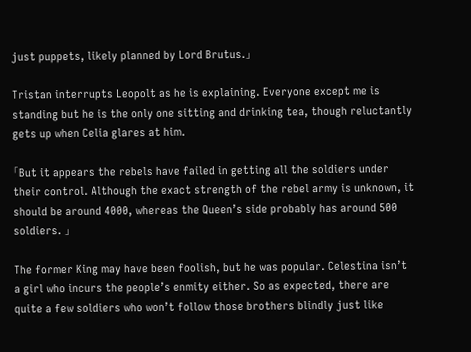just puppets, likely planned by Lord Brutus.」

Tristan interrupts Leopolt as he is explaining. Everyone except me is standing but he is the only one sitting and drinking tea, though reluctantly gets up when Celia glares at him.

「But it appears the rebels have failed in getting all the soldiers under their control. Although the exact strength of the rebel army is unknown, it should be around 4000, whereas the Queen’s side probably has around 500 soldiers. 」

The former King may have been foolish, but he was popular. Celestina isn’t a girl who incurs the people’s enmity either. So as expected, there are quite a few soldiers who won’t follow those brothers blindly just like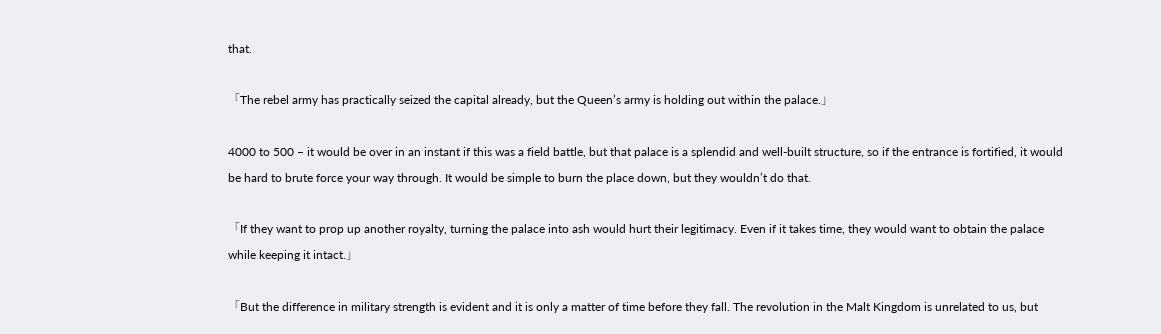that.

「The rebel army has practically seized the capital already, but the Queen’s army is holding out within the palace.」

4000 to 500 – it would be over in an instant if this was a field battle, but that palace is a splendid and well-built structure, so if the entrance is fortified, it would be hard to brute force your way through. It would be simple to burn the place down, but they wouldn’t do that.

「If they want to prop up another royalty, turning the palace into ash would hurt their legitimacy. Even if it takes time, they would want to obtain the palace while keeping it intact.」

「But the difference in military strength is evident and it is only a matter of time before they fall. The revolution in the Malt Kingdom is unrelated to us, but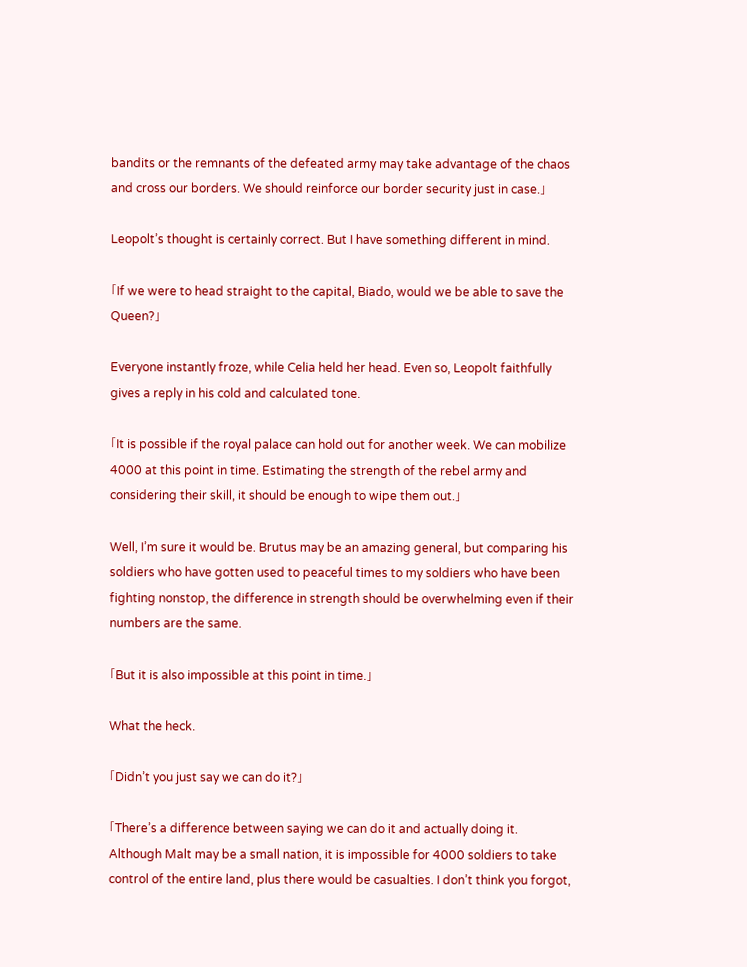bandits or the remnants of the defeated army may take advantage of the chaos and cross our borders. We should reinforce our border security just in case.」

Leopolt’s thought is certainly correct. But I have something different in mind.

「If we were to head straight to the capital, Biado, would we be able to save the Queen?」

Everyone instantly froze, while Celia held her head. Even so, Leopolt faithfully gives a reply in his cold and calculated tone.

「It is possible if the royal palace can hold out for another week. We can mobilize 4000 at this point in time. Estimating the strength of the rebel army and considering their skill, it should be enough to wipe them out.」

Well, I’m sure it would be. Brutus may be an amazing general, but comparing his soldiers who have gotten used to peaceful times to my soldiers who have been fighting nonstop, the difference in strength should be overwhelming even if their numbers are the same.

「But it is also impossible at this point in time.」

What the heck.

「Didn’t you just say we can do it?」

「There’s a difference between saying we can do it and actually doing it. Although Malt may be a small nation, it is impossible for 4000 soldiers to take control of the entire land, plus there would be casualties. I don’t think you forgot,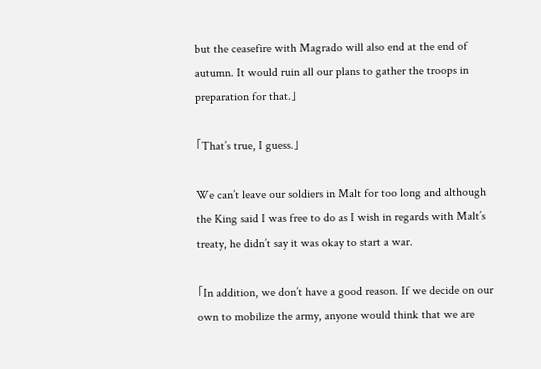but the ceasefire with Magrado will also end at the end of autumn. It would ruin all our plans to gather the troops in preparation for that.」

「That’s true, I guess.」

We can’t leave our soldiers in Malt for too long and although the King said I was free to do as I wish in regards with Malt’s treaty, he didn’t say it was okay to start a war.

「In addition, we don’t have a good reason. If we decide on our own to mobilize the army, anyone would think that we are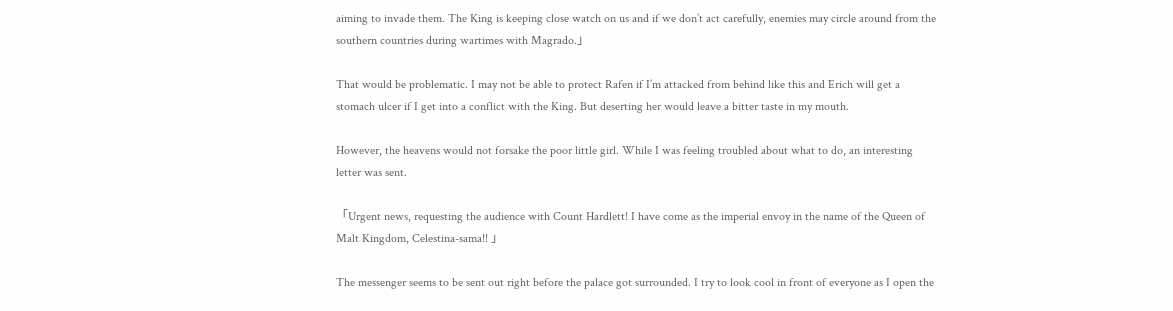aiming to invade them. The King is keeping close watch on us and if we don’t act carefully, enemies may circle around from the southern countries during wartimes with Magrado.」

That would be problematic. I may not be able to protect Rafen if I’m attacked from behind like this and Erich will get a stomach ulcer if I get into a conflict with the King. But deserting her would leave a bitter taste in my mouth.

However, the heavens would not forsake the poor little girl. While I was feeling troubled about what to do, an interesting letter was sent.

「Urgent news, requesting the audience with Count Hardlett! I have come as the imperial envoy in the name of the Queen of Malt Kingdom, Celestina-sama!! 」

The messenger seems to be sent out right before the palace got surrounded. I try to look cool in front of everyone as I open the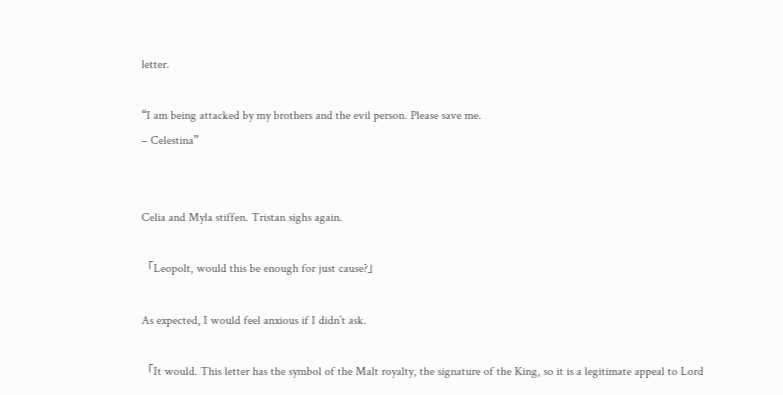letter.

“I am being attacked by my brothers and the evil person. Please save me.
– Celestina”


Celia and Myla stiffen. Tristan sighs again.

「Leopolt, would this be enough for just cause?」

As expected, I would feel anxious if I didn’t ask.

「It would. This letter has the symbol of the Malt royalty, the signature of the King, so it is a legitimate appeal to Lord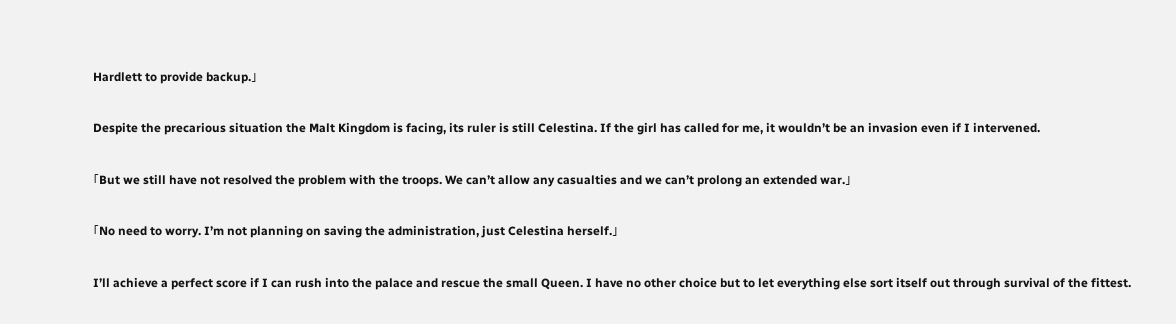Hardlett to provide backup.」

Despite the precarious situation the Malt Kingdom is facing, its ruler is still Celestina. If the girl has called for me, it wouldn’t be an invasion even if I intervened.

「But we still have not resolved the problem with the troops. We can’t allow any casualties and we can’t prolong an extended war.」

「No need to worry. I’m not planning on saving the administration, just Celestina herself.」

I’ll achieve a perfect score if I can rush into the palace and rescue the small Queen. I have no other choice but to let everything else sort itself out through survival of the fittest.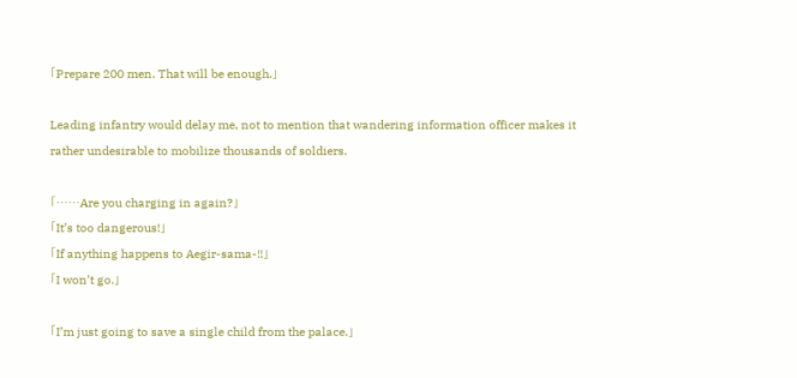「Prepare 200 men. That will be enough.」

Leading infantry would delay me, not to mention that wandering information officer makes it rather undesirable to mobilize thousands of soldiers.

「……Are you charging in again?」
「It’s too dangerous!」
「If anything happens to Aegir-sama-!!」
「I won’t go.」

「I’m just going to save a single child from the palace.」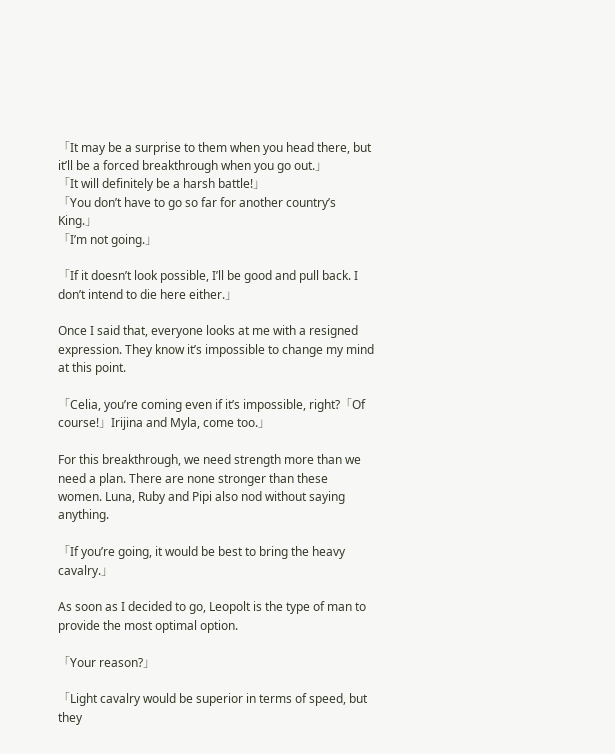「It may be a surprise to them when you head there, but it’ll be a forced breakthrough when you go out.」
「It will definitely be a harsh battle!」
「You don’t have to go so far for another country’s King.」
「I’m not going.」

「If it doesn’t look possible, I’ll be good and pull back. I don’t intend to die here either.」

Once I said that, everyone looks at me with a resigned expression. They know it’s impossible to change my mind at this point.

「Celia, you’re coming even if it’s impossible, right?「Of course!」Irijina and Myla, come too.」

For this breakthrough, we need strength more than we need a plan. There are none stronger than these women. Luna, Ruby and Pipi also nod without saying anything.

「If you’re going, it would be best to bring the heavy cavalry.」

As soon as I decided to go, Leopolt is the type of man to provide the most optimal option.

「Your reason?」

「Light cavalry would be superior in terms of speed, but they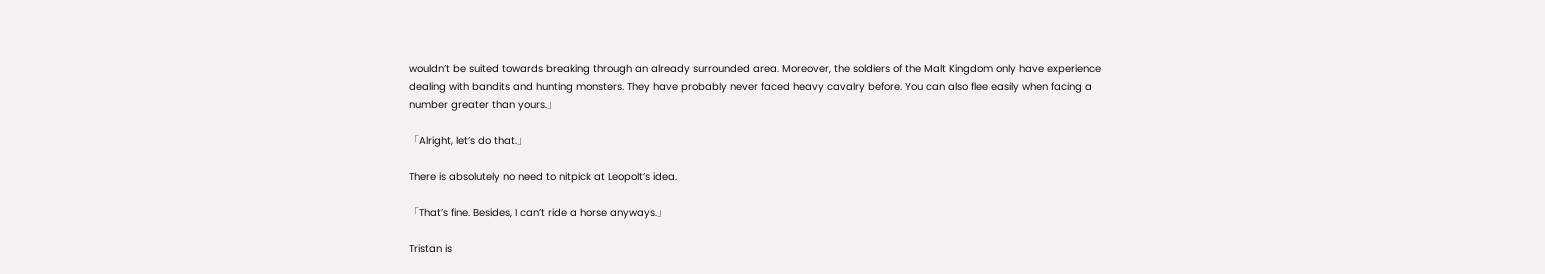wouldn’t be suited towards breaking through an already surrounded area. Moreover, the soldiers of the Malt Kingdom only have experience dealing with bandits and hunting monsters. They have probably never faced heavy cavalry before. You can also flee easily when facing a number greater than yours.」

「Alright, let’s do that.」

There is absolutely no need to nitpick at Leopolt’s idea.

「That’s fine. Besides, I can’t ride a horse anyways.」

Tristan is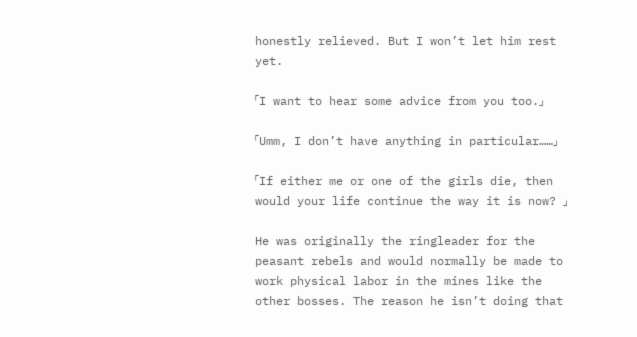honestly relieved. But I won’t let him rest yet.

「I want to hear some advice from you too.」

「Umm, I don’t have anything in particular……」

「If either me or one of the girls die, then would your life continue the way it is now? 」

He was originally the ringleader for the peasant rebels and would normally be made to work physical labor in the mines like the other bosses. The reason he isn’t doing that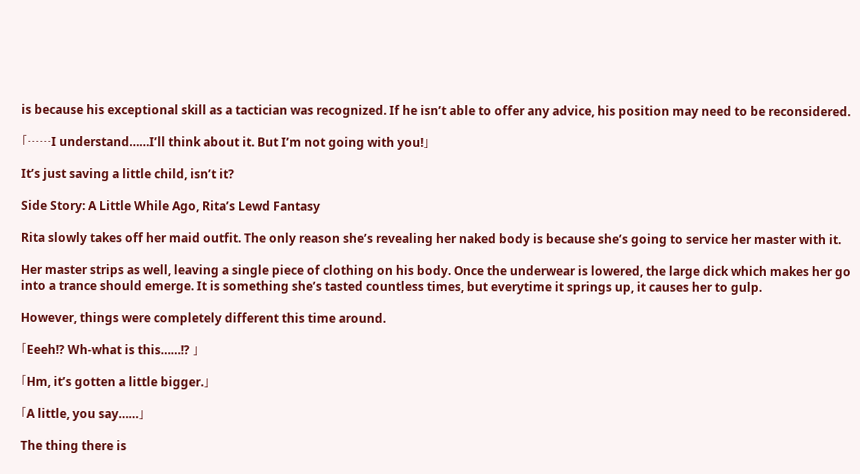is because his exceptional skill as a tactician was recognized. If he isn’t able to offer any advice, his position may need to be reconsidered.

「……I understand……I’ll think about it. But I’m not going with you!」

It’s just saving a little child, isn’t it?

Side Story: A Little While Ago, Rita’s Lewd Fantasy

Rita slowly takes off her maid outfit. The only reason she’s revealing her naked body is because she’s going to service her master with it.

Her master strips as well, leaving a single piece of clothing on his body. Once the underwear is lowered, the large dick which makes her go into a trance should emerge. It is something she’s tasted countless times, but everytime it springs up, it causes her to gulp.

However, things were completely different this time around.

「Eeeh!? Wh-what is this……!? 」

「Hm, it’s gotten a little bigger.」

「A little, you say……」

The thing there is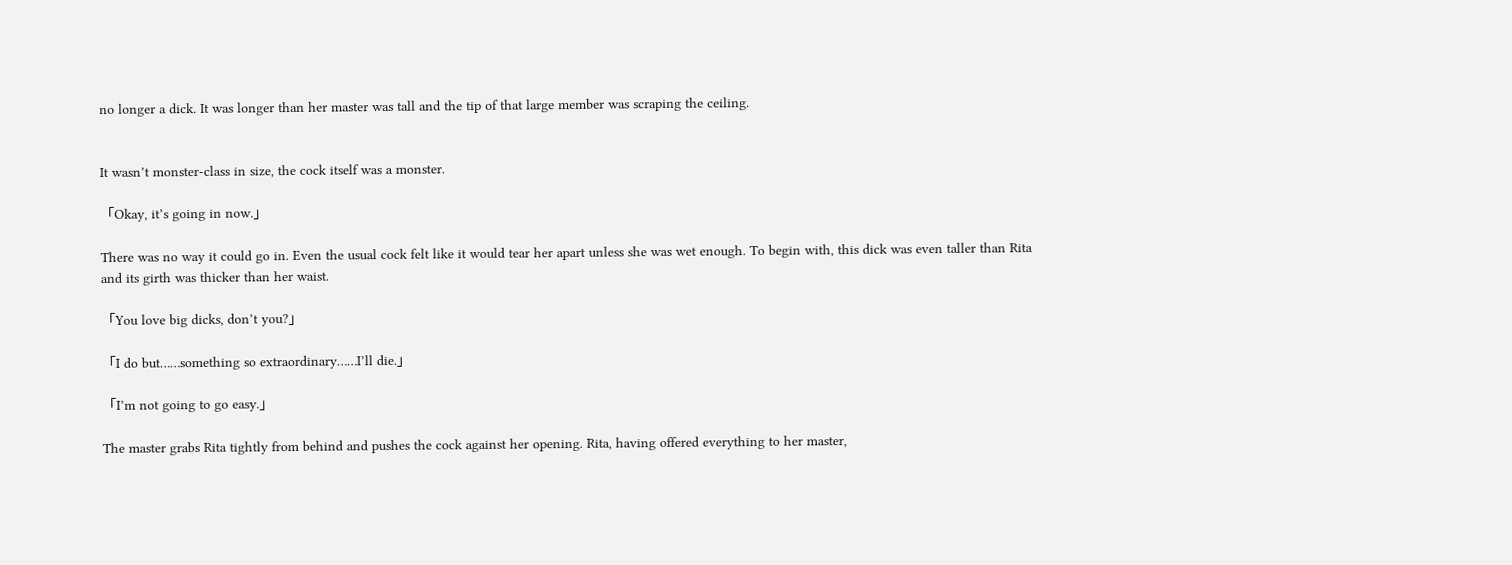no longer a dick. It was longer than her master was tall and the tip of that large member was scraping the ceiling.


It wasn’t monster-class in size, the cock itself was a monster.

「Okay, it’s going in now.」

There was no way it could go in. Even the usual cock felt like it would tear her apart unless she was wet enough. To begin with, this dick was even taller than Rita and its girth was thicker than her waist.

「You love big dicks, don’t you?」

「I do but……something so extraordinary……I’ll die.」

「I’m not going to go easy.」

The master grabs Rita tightly from behind and pushes the cock against her opening. Rita, having offered everything to her master,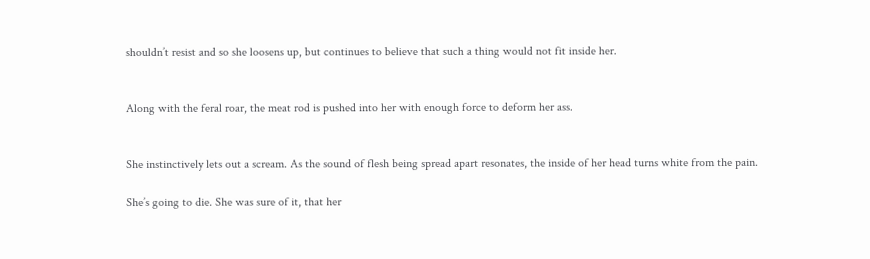shouldn’t resist and so she loosens up, but continues to believe that such a thing would not fit inside her.


Along with the feral roar, the meat rod is pushed into her with enough force to deform her ass.


She instinctively lets out a scream. As the sound of flesh being spread apart resonates, the inside of her head turns white from the pain.

She’s going to die. She was sure of it, that her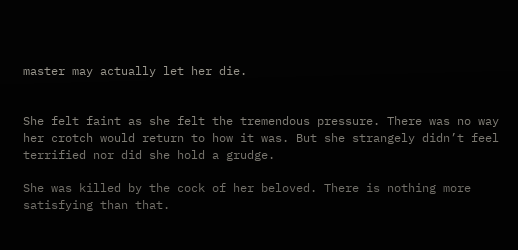master may actually let her die.


She felt faint as she felt the tremendous pressure. There was no way her crotch would return to how it was. But she strangely didn’t feel terrified nor did she hold a grudge.

She was killed by the cock of her beloved. There is nothing more satisfying than that.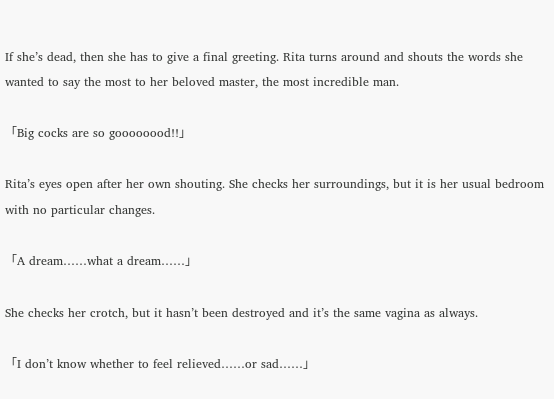If she’s dead, then she has to give a final greeting. Rita turns around and shouts the words she wanted to say the most to her beloved master, the most incredible man.

「Big cocks are so goooooood!!」

Rita’s eyes open after her own shouting. She checks her surroundings, but it is her usual bedroom with no particular changes.

「A dream……what a dream……」

She checks her crotch, but it hasn’t been destroyed and it’s the same vagina as always.

「I don’t know whether to feel relieved……or sad……」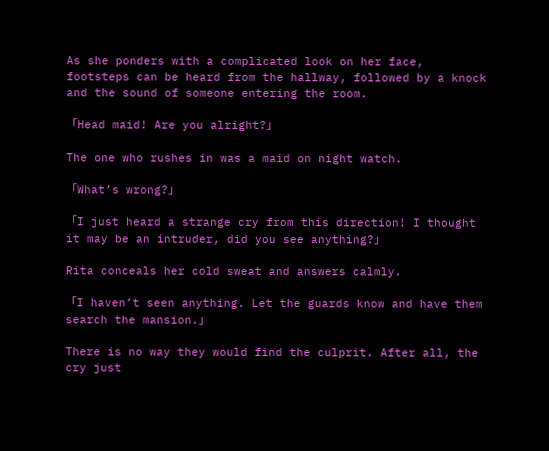As she ponders with a complicated look on her face, footsteps can be heard from the hallway, followed by a knock and the sound of someone entering the room.

「Head maid! Are you alright?」

The one who rushes in was a maid on night watch.

「What’s wrong?」

「I just heard a strange cry from this direction! I thought it may be an intruder, did you see anything?」

Rita conceals her cold sweat and answers calmly.

「I haven’t seen anything. Let the guards know and have them search the mansion.」

There is no way they would find the culprit. After all, the cry just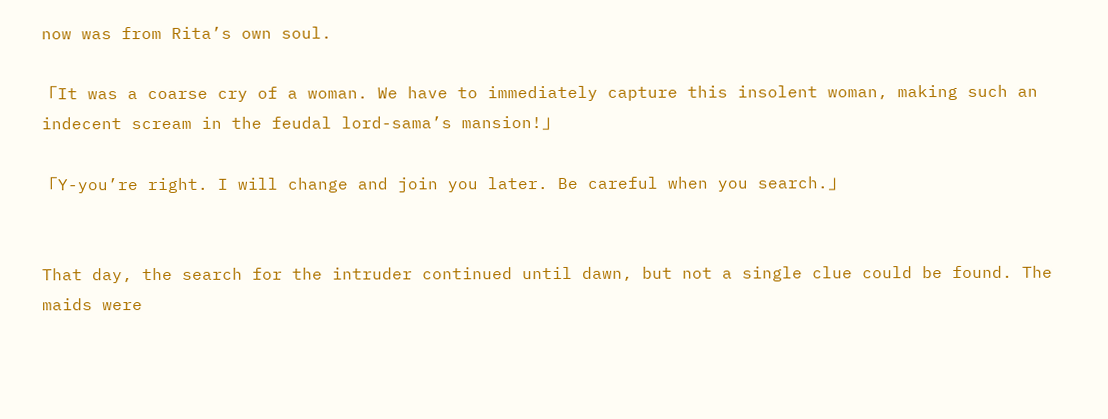now was from Rita’s own soul.

「It was a coarse cry of a woman. We have to immediately capture this insolent woman, making such an indecent scream in the feudal lord-sama’s mansion!」

「Y-you’re right. I will change and join you later. Be careful when you search.」


That day, the search for the intruder continued until dawn, but not a single clue could be found. The maids were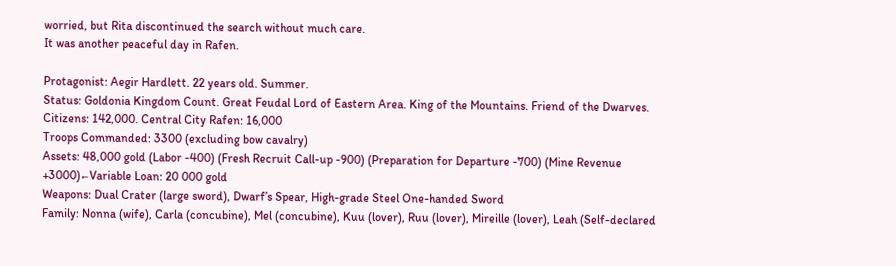worried, but Rita discontinued the search without much care.
It was another peaceful day in Rafen.

Protagonist: Aegir Hardlett. 22 years old. Summer.
Status: Goldonia Kingdom Count. Great Feudal Lord of Eastern Area. King of the Mountains. Friend of the Dwarves.
Citizens: 142,000. Central City Rafen: 16,000
Troops Commanded: 3300 (excluding bow cavalry)
Assets: 48,000 gold (Labor -400) (Fresh Recruit Call-up -900) (Preparation for Departure -700) (Mine Revenue +3000)←Variable Loan: 20 000 gold
Weapons: Dual Crater (large sword), Dwarf’s Spear, High-grade Steel One-handed Sword
Family: Nonna (wife), Carla (concubine), Mel (concubine), Kuu (lover), Ruu (lover), Mireille (lover), Leah (Self-declared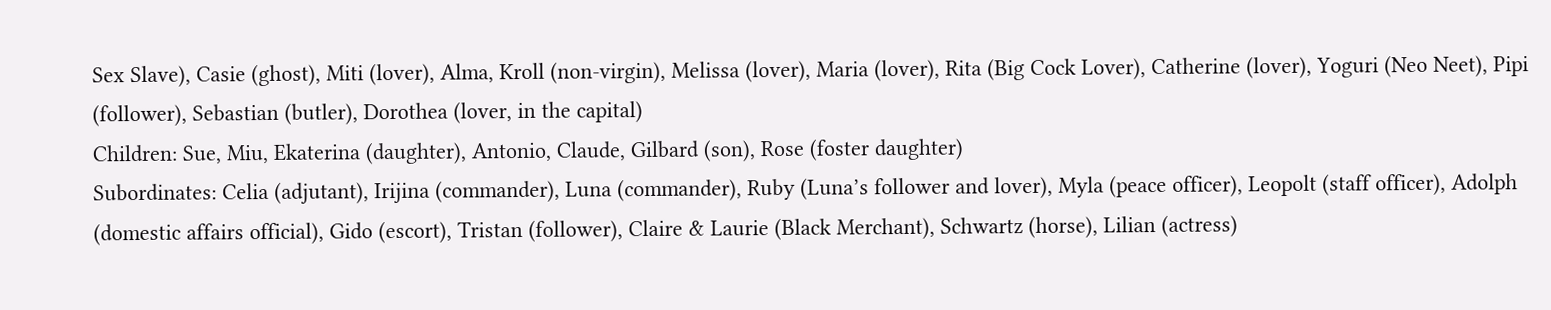Sex Slave), Casie (ghost), Miti (lover), Alma, Kroll (non-virgin), Melissa (lover), Maria (lover), Rita (Big Cock Lover), Catherine (lover), Yoguri (Neo Neet), Pipi (follower), Sebastian (butler), Dorothea (lover, in the capital)
Children: Sue, Miu, Ekaterina (daughter), Antonio, Claude, Gilbard (son), Rose (foster daughter)
Subordinates: Celia (adjutant), Irijina (commander), Luna (commander), Ruby (Luna’s follower and lover), Myla (peace officer), Leopolt (staff officer), Adolph (domestic affairs official), Gido (escort), Tristan (follower), Claire & Laurie (Black Merchant), Schwartz (horse), Lilian (actress)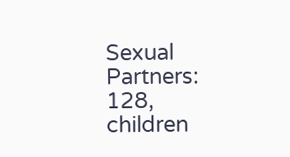Sexual Partners: 128, children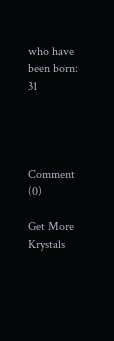who have been born: 31




Comment (0)

Get More Krystals